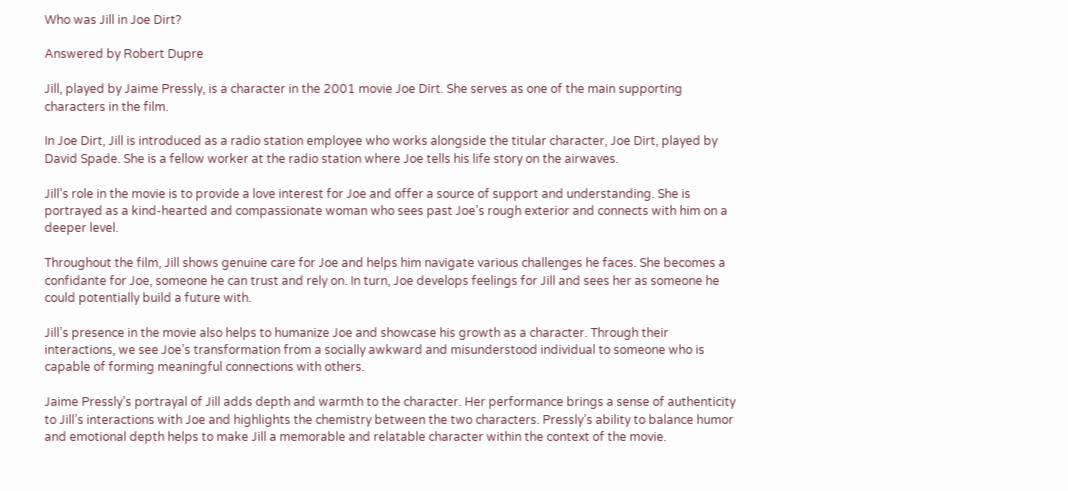Who was Jill in Joe Dirt?

Answered by Robert Dupre

Jill, played by Jaime Pressly, is a character in the 2001 movie Joe Dirt. She serves as one of the main supporting characters in the film.

In Joe Dirt, Jill is introduced as a radio station employee who works alongside the titular character, Joe Dirt, played by David Spade. She is a fellow worker at the radio station where Joe tells his life story on the airwaves.

Jill’s role in the movie is to provide a love interest for Joe and offer a source of support and understanding. She is portrayed as a kind-hearted and compassionate woman who sees past Joe’s rough exterior and connects with him on a deeper level.

Throughout the film, Jill shows genuine care for Joe and helps him navigate various challenges he faces. She becomes a confidante for Joe, someone he can trust and rely on. In turn, Joe develops feelings for Jill and sees her as someone he could potentially build a future with.

Jill’s presence in the movie also helps to humanize Joe and showcase his growth as a character. Through their interactions, we see Joe’s transformation from a socially awkward and misunderstood individual to someone who is capable of forming meaningful connections with others.

Jaime Pressly’s portrayal of Jill adds depth and warmth to the character. Her performance brings a sense of authenticity to Jill’s interactions with Joe and highlights the chemistry between the two characters. Pressly’s ability to balance humor and emotional depth helps to make Jill a memorable and relatable character within the context of the movie.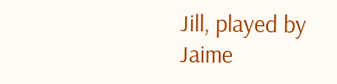Jill, played by Jaime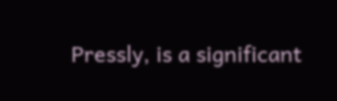Pressly, is a significant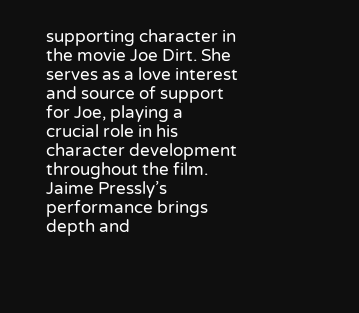supporting character in the movie Joe Dirt. She serves as a love interest and source of support for Joe, playing a crucial role in his character development throughout the film. Jaime Pressly’s performance brings depth and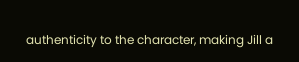authenticity to the character, making Jill a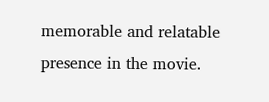memorable and relatable presence in the movie.